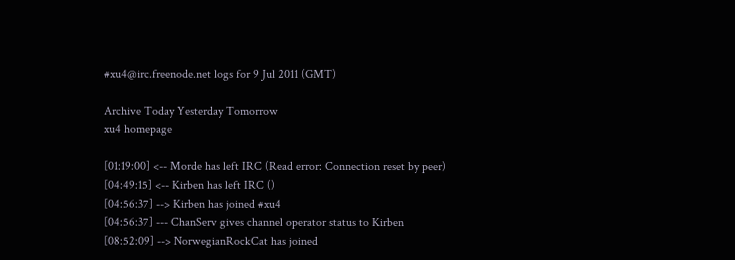#xu4@irc.freenode.net logs for 9 Jul 2011 (GMT)

Archive Today Yesterday Tomorrow
xu4 homepage

[01:19:00] <-- Morde has left IRC (Read error: Connection reset by peer)
[04:49:15] <-- Kirben has left IRC ()
[04:56:37] --> Kirben has joined #xu4
[04:56:37] --- ChanServ gives channel operator status to Kirben
[08:52:09] --> NorwegianRockCat has joined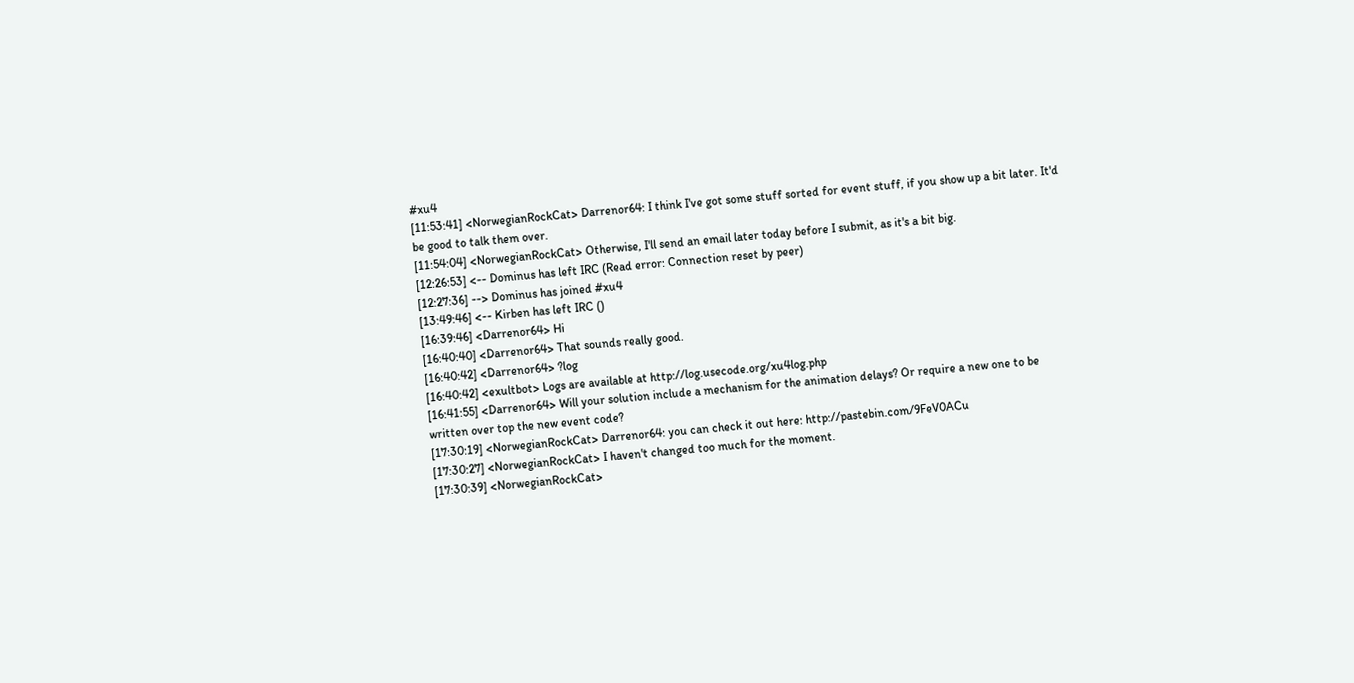#xu4
[11:53:41] <NorwegianRockCat> Darrenor64: I think I've got some stuff sorted for event stuff, if you show up a bit later. It'd be good to talk them over.
[11:54:04] <NorwegianRockCat> Otherwise, I'll send an email later today before I submit, as it's a bit big.
[12:26:53] <-- Dominus has left IRC (Read error: Connection reset by peer)
[12:27:36] --> Dominus has joined #xu4
[13:49:46] <-- Kirben has left IRC ()
[16:39:46] <Darrenor64> Hi
[16:40:40] <Darrenor64> That sounds really good.
[16:40:42] <Darrenor64> ?log
[16:40:42] <exultbot> Logs are available at http://log.usecode.org/xu4log.php
[16:41:55] <Darrenor64> Will your solution include a mechanism for the animation delays? Or require a new one to be written over top the new event code?
[17:30:19] <NorwegianRockCat> Darrenor64: you can check it out here: http://pastebin.com/9FeV0ACu
[17:30:27] <NorwegianRockCat> I haven't changed too much for the moment.
[17:30:39] <NorwegianRockCat>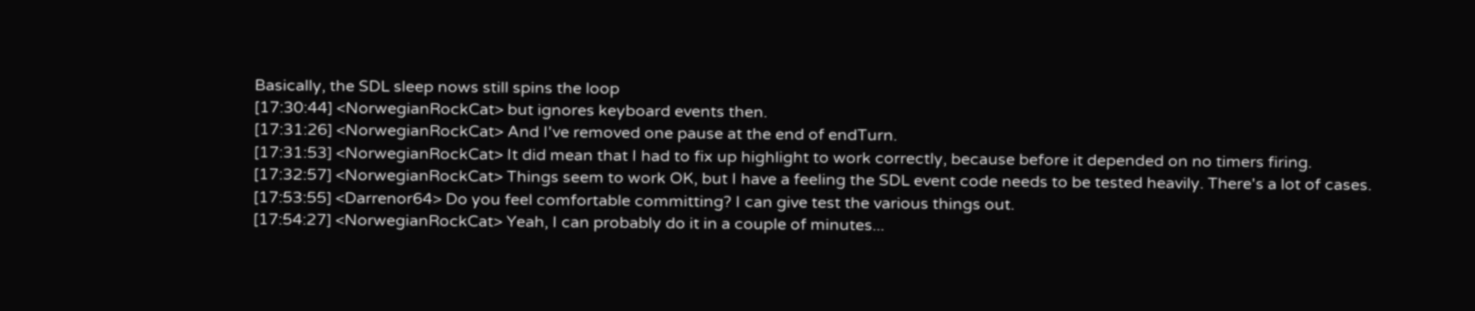Basically, the SDL sleep nows still spins the loop
[17:30:44] <NorwegianRockCat> but ignores keyboard events then.
[17:31:26] <NorwegianRockCat> And I've removed one pause at the end of endTurn.
[17:31:53] <NorwegianRockCat> It did mean that I had to fix up highlight to work correctly, because before it depended on no timers firing.
[17:32:57] <NorwegianRockCat> Things seem to work OK, but I have a feeling the SDL event code needs to be tested heavily. There's a lot of cases.
[17:53:55] <Darrenor64> Do you feel comfortable committing? I can give test the various things out.
[17:54:27] <NorwegianRockCat> Yeah, I can probably do it in a couple of minutes...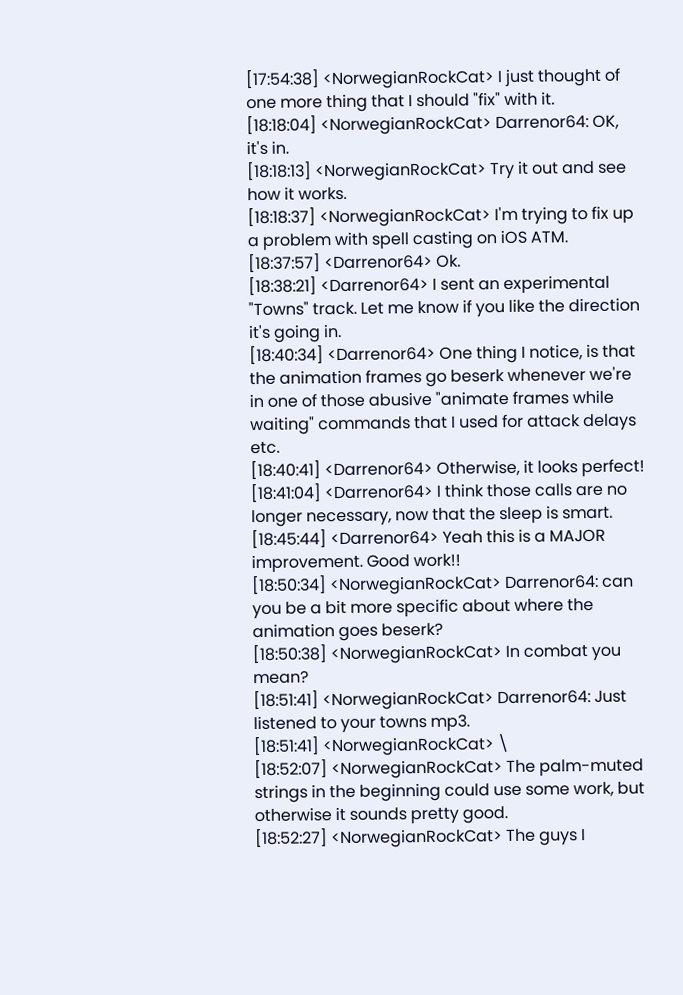[17:54:38] <NorwegianRockCat> I just thought of one more thing that I should "fix" with it.
[18:18:04] <NorwegianRockCat> Darrenor64: OK, it's in.
[18:18:13] <NorwegianRockCat> Try it out and see how it works.
[18:18:37] <NorwegianRockCat> I'm trying to fix up a problem with spell casting on iOS ATM.
[18:37:57] <Darrenor64> Ok.
[18:38:21] <Darrenor64> I sent an experimental "Towns" track. Let me know if you like the direction it's going in.
[18:40:34] <Darrenor64> One thing I notice, is that the animation frames go beserk whenever we're in one of those abusive "animate frames while waiting" commands that I used for attack delays etc.
[18:40:41] <Darrenor64> Otherwise, it looks perfect!
[18:41:04] <Darrenor64> I think those calls are no longer necessary, now that the sleep is smart.
[18:45:44] <Darrenor64> Yeah this is a MAJOR improvement. Good work!!
[18:50:34] <NorwegianRockCat> Darrenor64: can you be a bit more specific about where the animation goes beserk?
[18:50:38] <NorwegianRockCat> In combat you mean?
[18:51:41] <NorwegianRockCat> Darrenor64: Just listened to your towns mp3.
[18:51:41] <NorwegianRockCat> \
[18:52:07] <NorwegianRockCat> The palm-muted strings in the beginning could use some work, but otherwise it sounds pretty good.
[18:52:27] <NorwegianRockCat> The guys I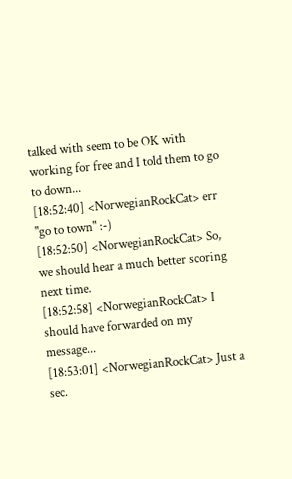talked with seem to be OK with working for free and I told them to go to down...
[18:52:40] <NorwegianRockCat> err "go to town" :-)
[18:52:50] <NorwegianRockCat> So, we should hear a much better scoring next time.
[18:52:58] <NorwegianRockCat> I should have forwarded on my message...
[18:53:01] <NorwegianRockCat> Just a sec.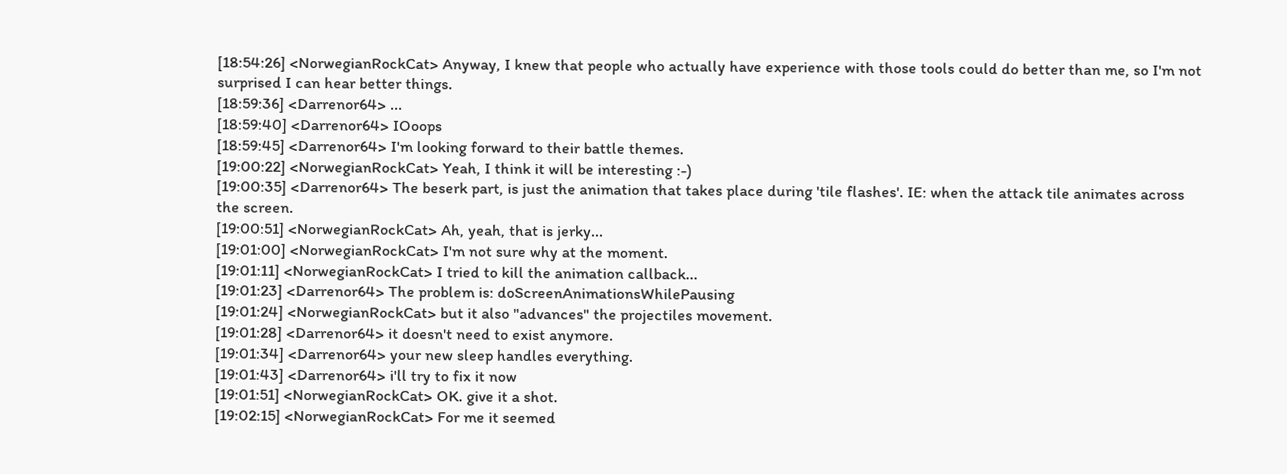[18:54:26] <NorwegianRockCat> Anyway, I knew that people who actually have experience with those tools could do better than me, so I'm not surprised I can hear better things.
[18:59:36] <Darrenor64> ...
[18:59:40] <Darrenor64> IOoops
[18:59:45] <Darrenor64> I'm looking forward to their battle themes.
[19:00:22] <NorwegianRockCat> Yeah, I think it will be interesting :-)
[19:00:35] <Darrenor64> The beserk part, is just the animation that takes place during 'tile flashes'. IE: when the attack tile animates across the screen.
[19:00:51] <NorwegianRockCat> Ah, yeah, that is jerky...
[19:01:00] <NorwegianRockCat> I'm not sure why at the moment.
[19:01:11] <NorwegianRockCat> I tried to kill the animation callback...
[19:01:23] <Darrenor64> The problem is: doScreenAnimationsWhilePausing
[19:01:24] <NorwegianRockCat> but it also "advances" the projectiles movement.
[19:01:28] <Darrenor64> it doesn't need to exist anymore.
[19:01:34] <Darrenor64> your new sleep handles everything.
[19:01:43] <Darrenor64> i'll try to fix it now
[19:01:51] <NorwegianRockCat> OK. give it a shot.
[19:02:15] <NorwegianRockCat> For me it seemed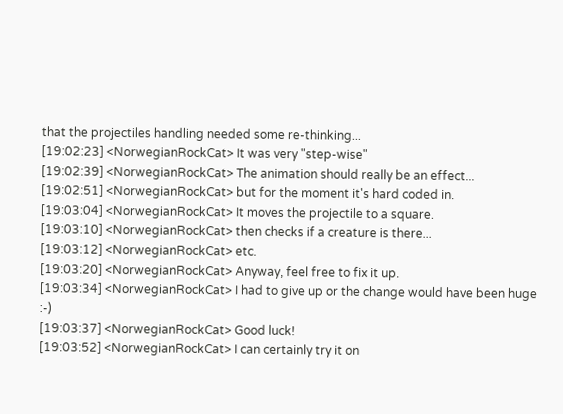that the projectiles handling needed some re-thinking...
[19:02:23] <NorwegianRockCat> It was very "step-wise"
[19:02:39] <NorwegianRockCat> The animation should really be an effect...
[19:02:51] <NorwegianRockCat> but for the moment it's hard coded in.
[19:03:04] <NorwegianRockCat> It moves the projectile to a square.
[19:03:10] <NorwegianRockCat> then checks if a creature is there...
[19:03:12] <NorwegianRockCat> etc.
[19:03:20] <NorwegianRockCat> Anyway, feel free to fix it up.
[19:03:34] <NorwegianRockCat> I had to give up or the change would have been huge :-)
[19:03:37] <NorwegianRockCat> Good luck!
[19:03:52] <NorwegianRockCat> I can certainly try it on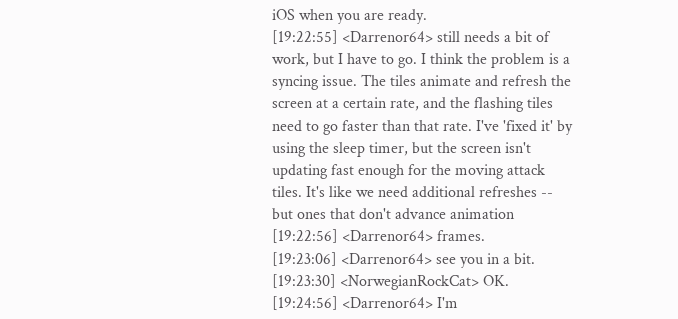iOS when you are ready.
[19:22:55] <Darrenor64> still needs a bit of work, but I have to go. I think the problem is a syncing issue. The tiles animate and refresh the screen at a certain rate, and the flashing tiles need to go faster than that rate. I've 'fixed it' by using the sleep timer, but the screen isn't updating fast enough for the moving attack tiles. It's like we need additional refreshes -- but ones that don't advance animation
[19:22:56] <Darrenor64> frames.
[19:23:06] <Darrenor64> see you in a bit.
[19:23:30] <NorwegianRockCat> OK.
[19:24:56] <Darrenor64> I'm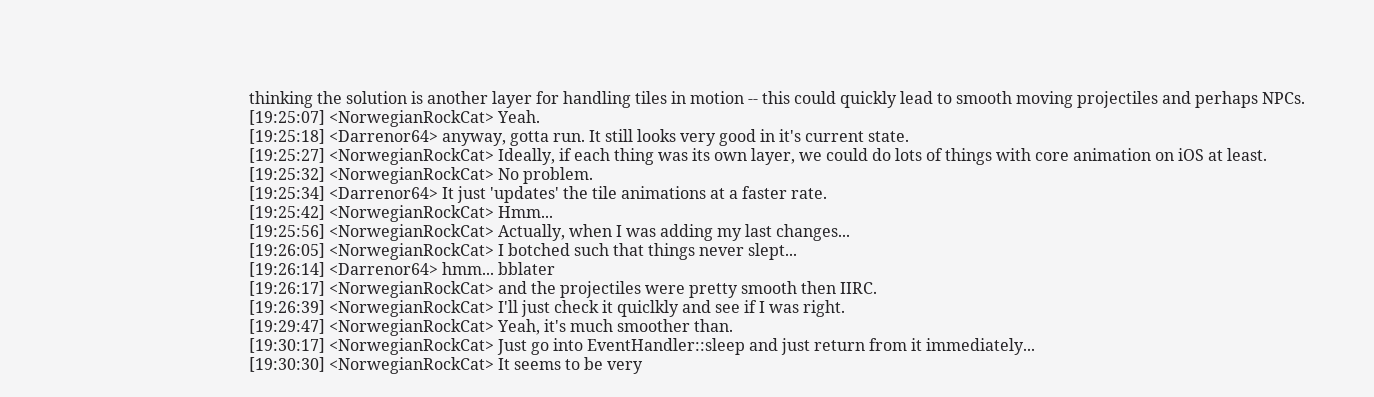thinking the solution is another layer for handling tiles in motion -- this could quickly lead to smooth moving projectiles and perhaps NPCs.
[19:25:07] <NorwegianRockCat> Yeah.
[19:25:18] <Darrenor64> anyway, gotta run. It still looks very good in it's current state.
[19:25:27] <NorwegianRockCat> Ideally, if each thing was its own layer, we could do lots of things with core animation on iOS at least.
[19:25:32] <NorwegianRockCat> No problem.
[19:25:34] <Darrenor64> It just 'updates' the tile animations at a faster rate.
[19:25:42] <NorwegianRockCat> Hmm...
[19:25:56] <NorwegianRockCat> Actually, when I was adding my last changes...
[19:26:05] <NorwegianRockCat> I botched such that things never slept...
[19:26:14] <Darrenor64> hmm... bblater
[19:26:17] <NorwegianRockCat> and the projectiles were pretty smooth then IIRC.
[19:26:39] <NorwegianRockCat> I'll just check it quiclkly and see if I was right.
[19:29:47] <NorwegianRockCat> Yeah, it's much smoother than.
[19:30:17] <NorwegianRockCat> Just go into EventHandler::sleep and just return from it immediately...
[19:30:30] <NorwegianRockCat> It seems to be very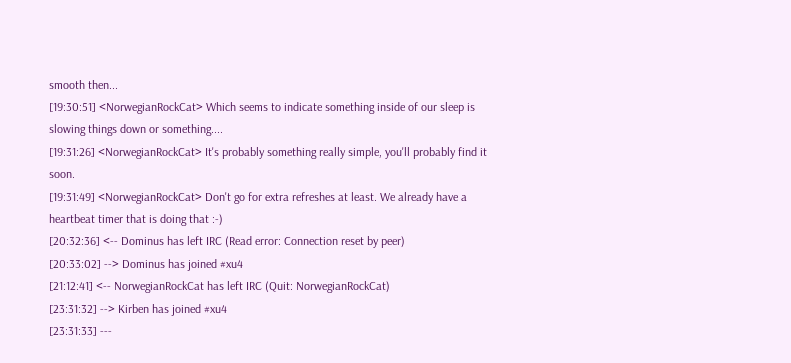smooth then...
[19:30:51] <NorwegianRockCat> Which seems to indicate something inside of our sleep is slowing things down or something....
[19:31:26] <NorwegianRockCat> It's probably something really simple, you'll probably find it soon.
[19:31:49] <NorwegianRockCat> Don't go for extra refreshes at least. We already have a heartbeat timer that is doing that :-)
[20:32:36] <-- Dominus has left IRC (Read error: Connection reset by peer)
[20:33:02] --> Dominus has joined #xu4
[21:12:41] <-- NorwegianRockCat has left IRC (Quit: NorwegianRockCat)
[23:31:32] --> Kirben has joined #xu4
[23:31:33] ---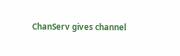ChanServ gives channel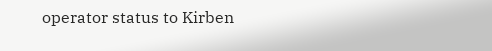operator status to Kirben